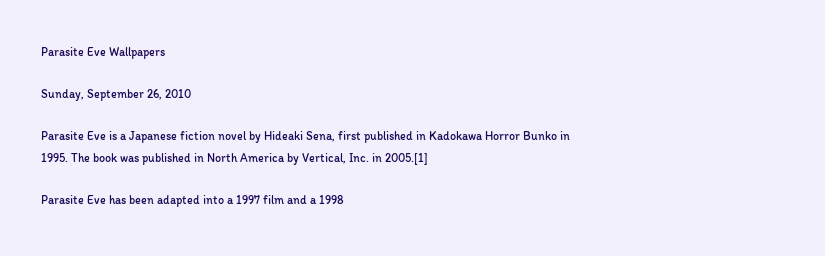Parasite Eve Wallpapers

Sunday, September 26, 2010

Parasite Eve is a Japanese fiction novel by Hideaki Sena, first published in Kadokawa Horror Bunko in 1995. The book was published in North America by Vertical, Inc. in 2005.[1]

Parasite Eve has been adapted into a 1997 film and a 1998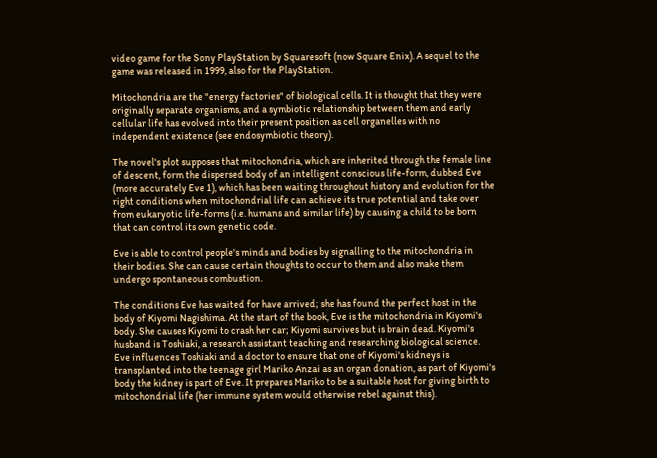video game for the Sony PlayStation by Squaresoft (now Square Enix). A sequel to the game was released in 1999, also for the PlayStation.

Mitochondria are the "energy factories" of biological cells. It is thought that they were originally separate organisms, and a symbiotic relationship between them and early cellular life has evolved into their present position as cell organelles with no independent existence (see endosymbiotic theory).

The novel's plot supposes that mitochondria, which are inherited through the female line of descent, form the dispersed body of an intelligent conscious life-form, dubbed Eve (more accurately Eve 1), which has been waiting throughout history and evolution for the right conditions when mitochondrial life can achieve its true potential and take over from eukaryotic life-forms (i.e. humans and similar life) by causing a child to be born that can control its own genetic code.

Eve is able to control people's minds and bodies by signalling to the mitochondria in their bodies. She can cause certain thoughts to occur to them and also make them undergo spontaneous combustion.

The conditions Eve has waited for have arrived; she has found the perfect host in the body of Kiyomi Nagishima. At the start of the book, Eve is the mitochondria in Kiyomi's body. She causes Kiyomi to crash her car; Kiyomi survives but is brain dead. Kiyomi's husband is Toshiaki, a research assistant teaching and researching biological science. Eve influences Toshiaki and a doctor to ensure that one of Kiyomi's kidneys is transplanted into the teenage girl Mariko Anzai as an organ donation, as part of Kiyomi's body the kidney is part of Eve. It prepares Mariko to be a suitable host for giving birth to mitochondrial life (her immune system would otherwise rebel against this).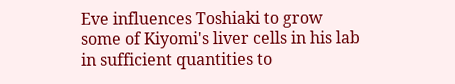Eve influences Toshiaki to grow some of Kiyomi's liver cells in his lab in sufficient quantities to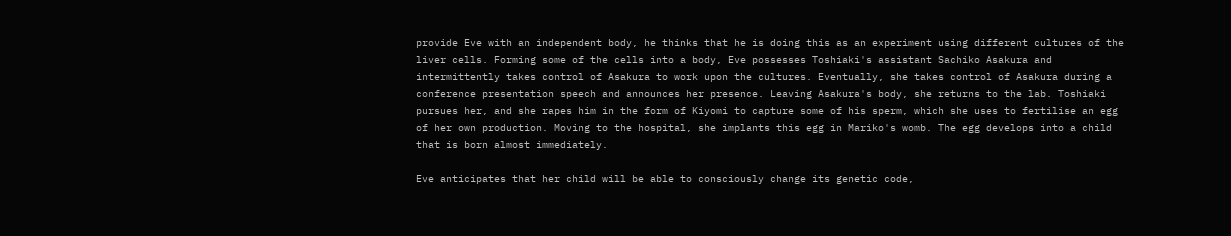provide Eve with an independent body, he thinks that he is doing this as an experiment using different cultures of the liver cells. Forming some of the cells into a body, Eve possesses Toshiaki's assistant Sachiko Asakura and intermittently takes control of Asakura to work upon the cultures. Eventually, she takes control of Asakura during a conference presentation speech and announces her presence. Leaving Asakura's body, she returns to the lab. Toshiaki pursues her, and she rapes him in the form of Kiyomi to capture some of his sperm, which she uses to fertilise an egg of her own production. Moving to the hospital, she implants this egg in Mariko's womb. The egg develops into a child that is born almost immediately.

Eve anticipates that her child will be able to consciously change its genetic code,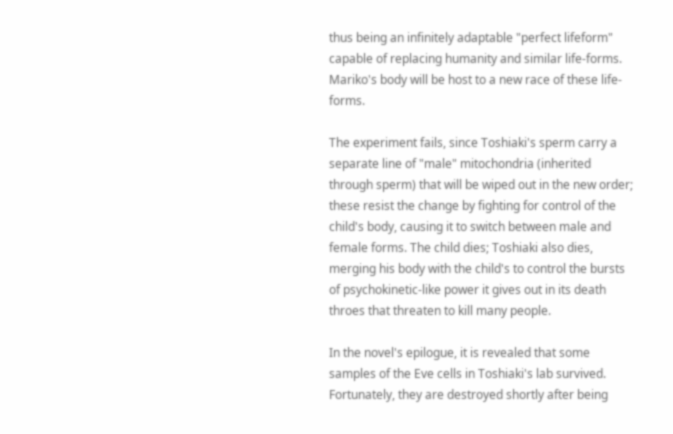thus being an infinitely adaptable "perfect lifeform" capable of replacing humanity and similar life-forms. Mariko's body will be host to a new race of these life-forms.

The experiment fails, since Toshiaki's sperm carry a separate line of "male" mitochondria (inherited through sperm) that will be wiped out in the new order; these resist the change by fighting for control of the child's body, causing it to switch between male and female forms. The child dies; Toshiaki also dies, merging his body with the child's to control the bursts of psychokinetic-like power it gives out in its death throes that threaten to kill many people.

In the novel's epilogue, it is revealed that some samples of the Eve cells in Toshiaki's lab survived. Fortunately, they are destroyed shortly after being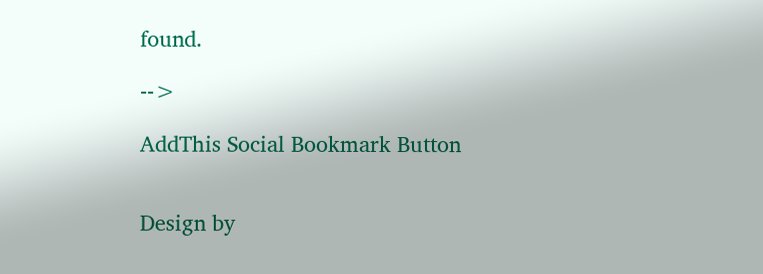found.

-->

AddThis Social Bookmark Button


Design by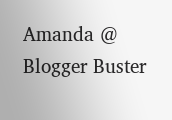Amanda @ Blogger Buster